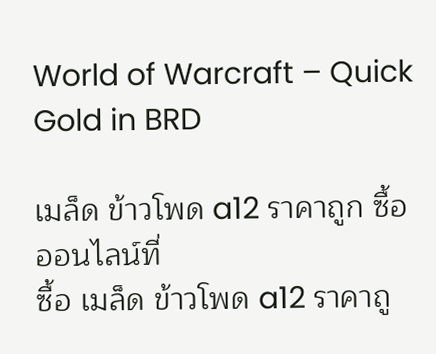World of Warcraft – Quick Gold in BRD

เมล็ด ข้าวโพด a12 ราคาถูก ซื้อออนไลน์ที่
ซื้อ เมล็ด ข้าวโพด a12 ราคาถู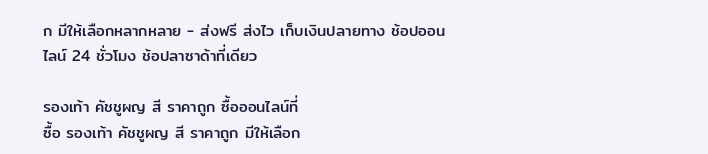ก มีให้เลือกหลากหลาย - ส่งฟรี ส่งไว เก็บเงินปลายทาง ช้อปออนไลน์ 24 ชั่วโมง ช้อปลาซาด้าที่เดียว

รองเท้า คัชชูผญ สี ราคาถูก ซื้อออนไลน์ที่
ซื้อ รองเท้า คัชชูผญ สี ราคาถูก มีให้เลือก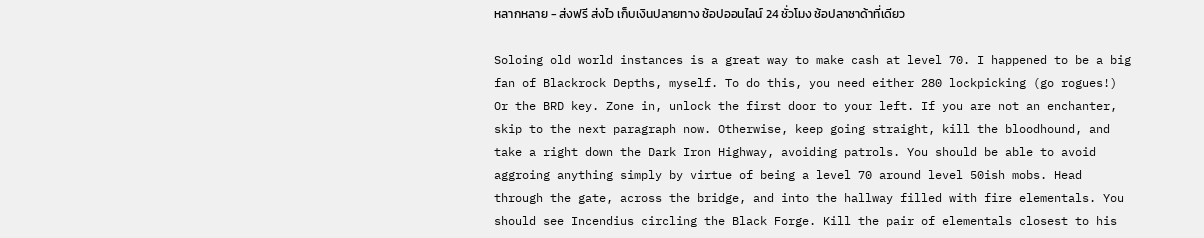หลากหลาย - ส่งฟรี ส่งไว เก็บเงินปลายทาง ช้อปออนไลน์ 24 ชั่วโมง ช้อปลาซาด้าที่เดียว

Soloing old world instances is a great way to make cash at level 70. I happened to be a big fan of Blackrock Depths, myself. To do this, you need either 280 lockpicking (go rogues!) Or the BRD key. Zone in, unlock the first door to your left. If you are not an enchanter, skip to the next paragraph now. Otherwise, keep going straight, kill the bloodhound, and take a right down the Dark Iron Highway, avoiding patrols. You should be able to avoid aggroing anything simply by virtue of being a level 70 around level 50ish mobs. Head through the gate, across the bridge, and into the hallway filled with fire elementals. You should see Incendius circling the Black Forge. Kill the pair of elementals closest to his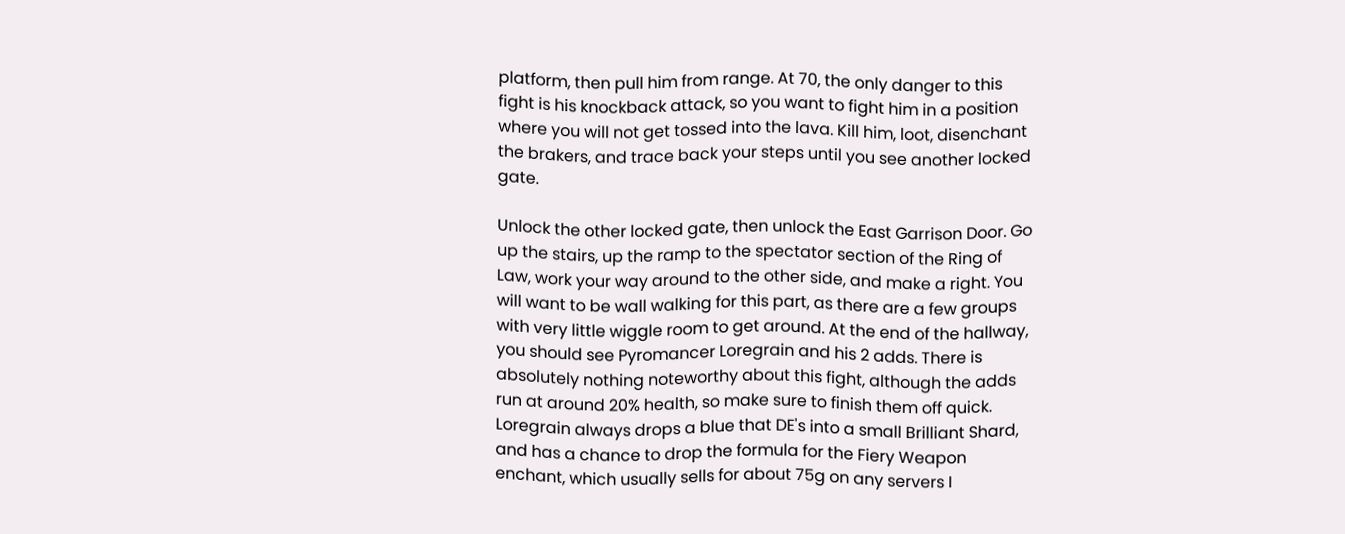platform, then pull him from range. At 70, the only danger to this fight is his knockback attack, so you want to fight him in a position where you will not get tossed into the lava. Kill him, loot, disenchant the brakers, and trace back your steps until you see another locked gate.

Unlock the other locked gate, then unlock the East Garrison Door. Go up the stairs, up the ramp to the spectator section of the Ring of Law, work your way around to the other side, and make a right. You will want to be wall walking for this part, as there are a few groups with very little wiggle room to get around. At the end of the hallway, you should see Pyromancer Loregrain and his 2 adds. There is absolutely nothing noteworthy about this fight, although the adds run at around 20% health, so make sure to finish them off quick. Loregrain always drops a blue that DE's into a small Brilliant Shard, and has a chance to drop the formula for the Fiery Weapon enchant, which usually sells for about 75g on any servers I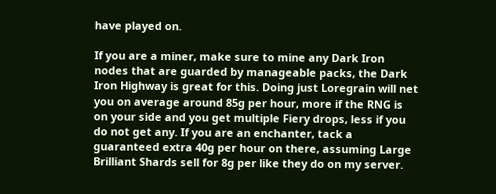have played on.

If you are a miner, make sure to mine any Dark Iron nodes that are guarded by manageable packs, the Dark Iron Highway is great for this. Doing just Loregrain will net you on average around 85g per hour, more if the RNG is on your side and you get multiple Fiery drops, less if you do not get any. If you are an enchanter, tack a guaranteed extra 40g per hour on there, assuming Large Brilliant Shards sell for 8g per like they do on my server.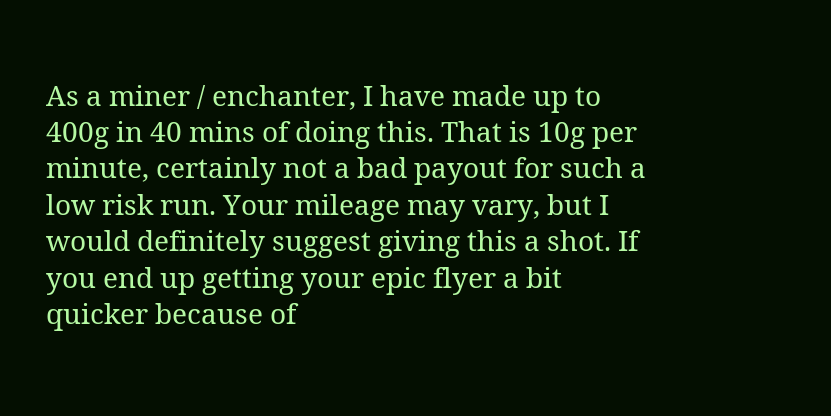As a miner / enchanter, I have made up to 400g in 40 mins of doing this. That is 10g per minute, certainly not a bad payout for such a low risk run. Your mileage may vary, but I would definitely suggest giving this a shot. If you end up getting your epic flyer a bit quicker because of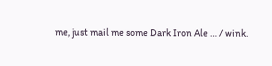me, just mail me some Dark Iron Ale … / wink.